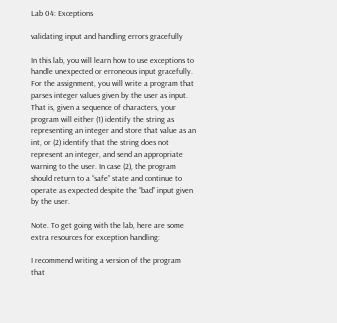Lab 04: Exceptions

validating input and handling errors gracefully

In this lab, you will learn how to use exceptions to handle unexpected or erroneous input gracefully. For the assignment, you will write a program that parses integer values given by the user as input. That is, given a sequence of characters, your program will either (1) identify the string as representing an integer and store that value as an int, or (2) identify that the string does not represent an integer, and send an appropriate warning to the user. In case (2), the program should return to a “safe” state and continue to operate as expected despite the “bad” input given by the user.

Note. To get going with the lab, here are some extra resources for exception handling:

I recommend writing a version of the program that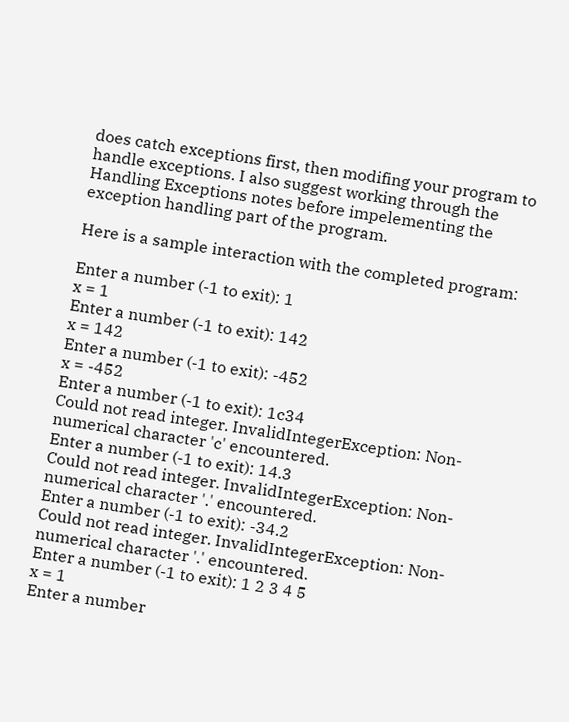does catch exceptions first, then modifing your program to handle exceptions. I also suggest working through the Handling Exceptions notes before impelementing the exception handling part of the program.

Here is a sample interaction with the completed program:

Enter a number (-1 to exit): 1
x = 1
Enter a number (-1 to exit): 142
x = 142
Enter a number (-1 to exit): -452
x = -452
Enter a number (-1 to exit): 1c34
Could not read integer. InvalidIntegerException: Non-numerical character 'c' encountered.
Enter a number (-1 to exit): 14.3
Could not read integer. InvalidIntegerException: Non-numerical character '.' encountered.
Enter a number (-1 to exit): -34.2
Could not read integer. InvalidIntegerException: Non-numerical character '.' encountered.
Enter a number (-1 to exit): 1 2 3 4 5
x = 1
Enter a number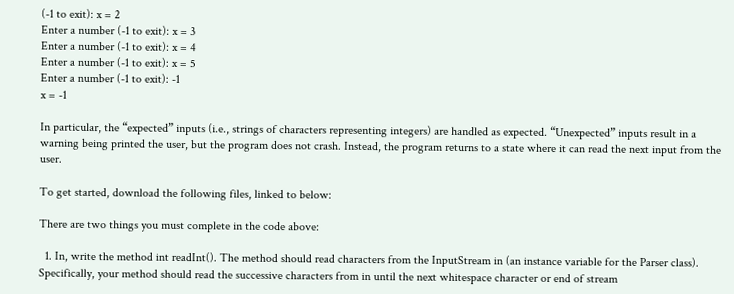(-1 to exit): x = 2
Enter a number (-1 to exit): x = 3
Enter a number (-1 to exit): x = 4
Enter a number (-1 to exit): x = 5
Enter a number (-1 to exit): -1
x = -1

In particular, the “expected” inputs (i.e., strings of characters representing integers) are handled as expected. “Unexpected” inputs result in a warning being printed the user, but the program does not crash. Instead, the program returns to a state where it can read the next input from the user.

To get started, download the following files, linked to below:

There are two things you must complete in the code above:

  1. In, write the method int readInt(). The method should read characters from the InputStream in (an instance variable for the Parser class). Specifically, your method should read the successive characters from in until the next whitespace character or end of stream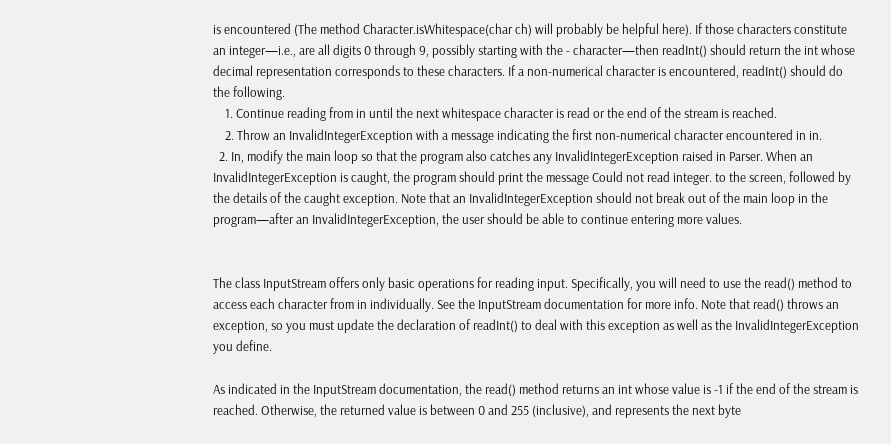is encountered (The method Character.isWhitespace(char ch) will probably be helpful here). If those characters constitute an integer—i.e., are all digits 0 through 9, possibly starting with the - character—then readInt() should return the int whose decimal representation corresponds to these characters. If a non-numerical character is encountered, readInt() should do the following.
    1. Continue reading from in until the next whitespace character is read or the end of the stream is reached.
    2. Throw an InvalidIntegerException with a message indicating the first non-numerical character encountered in in.
  2. In, modify the main loop so that the program also catches any InvalidIntegerException raised in Parser. When an InvalidIntegerException is caught, the program should print the message Could not read integer. to the screen, followed by the details of the caught exception. Note that an InvalidIntegerException should not break out of the main loop in the program—after an InvalidIntegerException, the user should be able to continue entering more values.


The class InputStream offers only basic operations for reading input. Specifically, you will need to use the read() method to access each character from in individually. See the InputStream documentation for more info. Note that read() throws an exception, so you must update the declaration of readInt() to deal with this exception as well as the InvalidIntegerException you define.

As indicated in the InputStream documentation, the read() method returns an int whose value is -1 if the end of the stream is reached. Otherwise, the returned value is between 0 and 255 (inclusive), and represents the next byte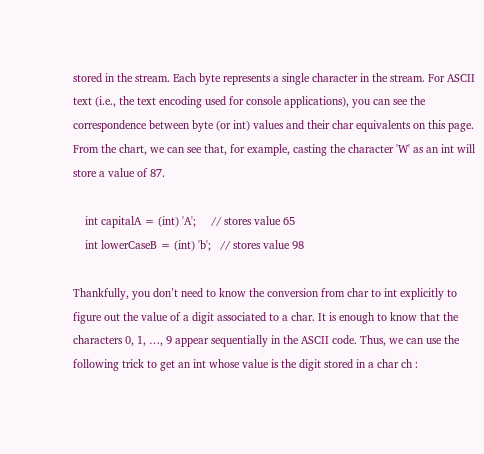stored in the stream. Each byte represents a single character in the stream. For ASCII text (i.e., the text encoding used for console applications), you can see the correspondence between byte (or int) values and their char equivalents on this page. From the chart, we can see that, for example, casting the character 'W' as an int will store a value of 87.

    int capitalA = (int) 'A';     // stores value 65
    int lowerCaseB = (int) 'b';   // stores value 98

Thankfully, you don’t need to know the conversion from char to int explicitly to figure out the value of a digit associated to a char. It is enough to know that the characters 0, 1, …, 9 appear sequentially in the ASCII code. Thus, we can use the following trick to get an int whose value is the digit stored in a char ch :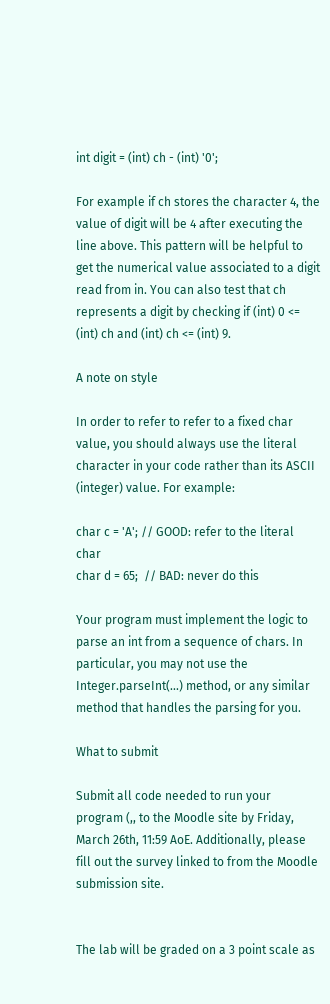int digit = (int) ch - (int) '0';

For example if ch stores the character 4, the value of digit will be 4 after executing the line above. This pattern will be helpful to get the numerical value associated to a digit read from in. You can also test that ch represents a digit by checking if (int) 0 <= (int) ch and (int) ch <= (int) 9.

A note on style

In order to refer to refer to a fixed char value, you should always use the literal character in your code rather than its ASCII (integer) value. For example:

char c = 'A'; // GOOD: refer to the literal char
char d = 65;  // BAD: never do this

Your program must implement the logic to parse an int from a sequence of chars. In particular, you may not use the Integer.parseInt(...) method, or any similar method that handles the parsing for you.

What to submit

Submit all code needed to run your program (,, to the Moodle site by Friday, March 26th, 11:59 AoE. Additionally, please fill out the survey linked to from the Moodle submission site.


The lab will be graded on a 3 point scale as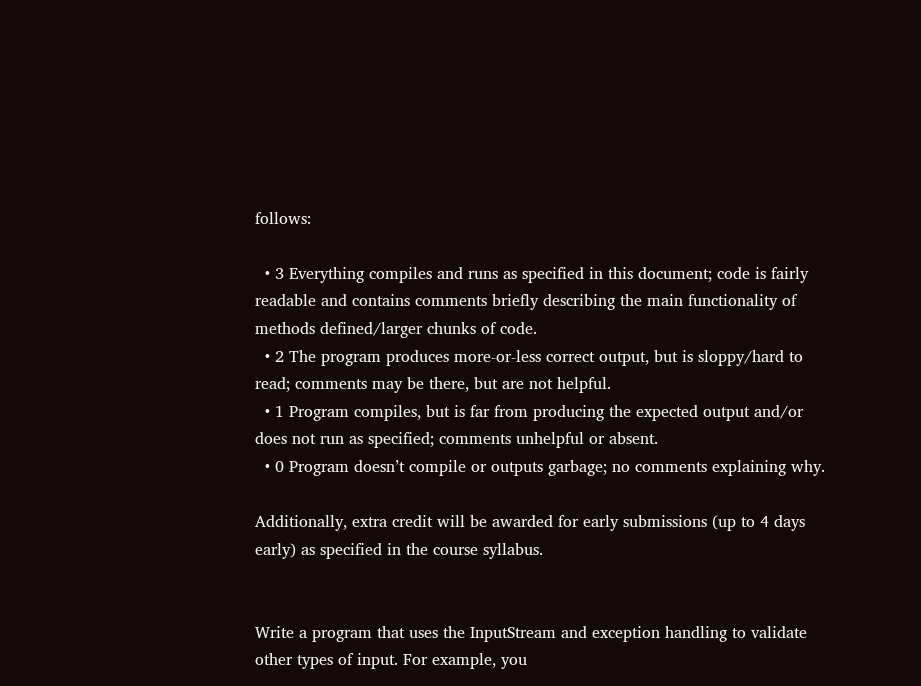follows:

  • 3 Everything compiles and runs as specified in this document; code is fairly readable and contains comments briefly describing the main functionality of methods defined/larger chunks of code.
  • 2 The program produces more-or-less correct output, but is sloppy/hard to read; comments may be there, but are not helpful.
  • 1 Program compiles, but is far from producing the expected output and/or does not run as specified; comments unhelpful or absent.
  • 0 Program doesn’t compile or outputs garbage; no comments explaining why.

Additionally, extra credit will be awarded for early submissions (up to 4 days early) as specified in the course syllabus.


Write a program that uses the InputStream and exception handling to validate other types of input. For example, you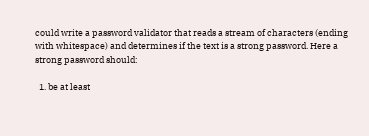could write a password validator that reads a stream of characters (ending with whitespace) and determines if the text is a strong password. Here a strong password should:

  1. be at least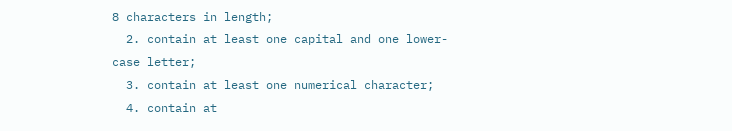8 characters in length;
  2. contain at least one capital and one lower-case letter;
  3. contain at least one numerical character;
  4. contain at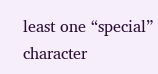least one “special” character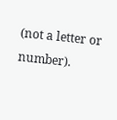(not a letter or number).